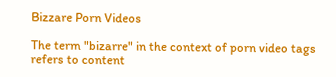Bizzare Porn Videos

The term "bizarre" in the context of porn video tags refers to content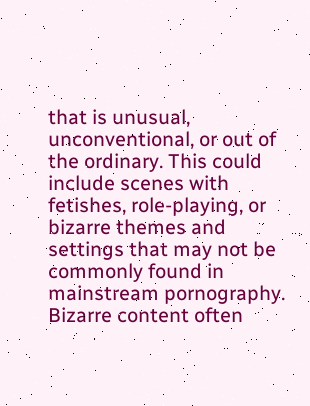that is unusual, unconventional, or out of the ordinary. This could include scenes with fetishes, role-playing, or bizarre themes and settings that may not be commonly found in mainstream pornography. Bizarre content often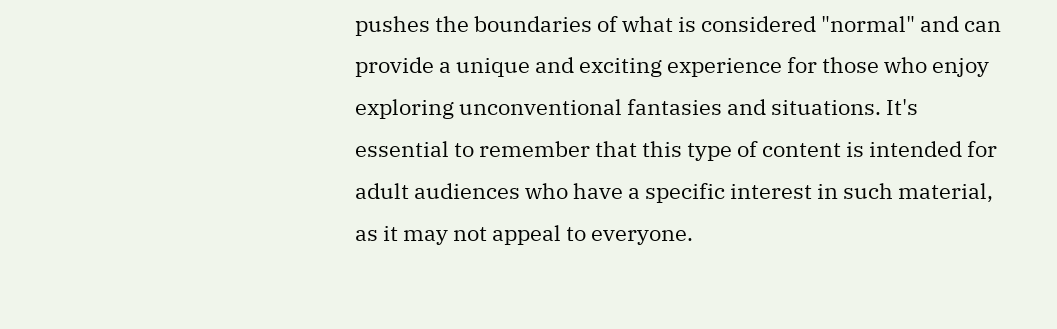pushes the boundaries of what is considered "normal" and can provide a unique and exciting experience for those who enjoy exploring unconventional fantasies and situations. It's essential to remember that this type of content is intended for adult audiences who have a specific interest in such material, as it may not appeal to everyone.